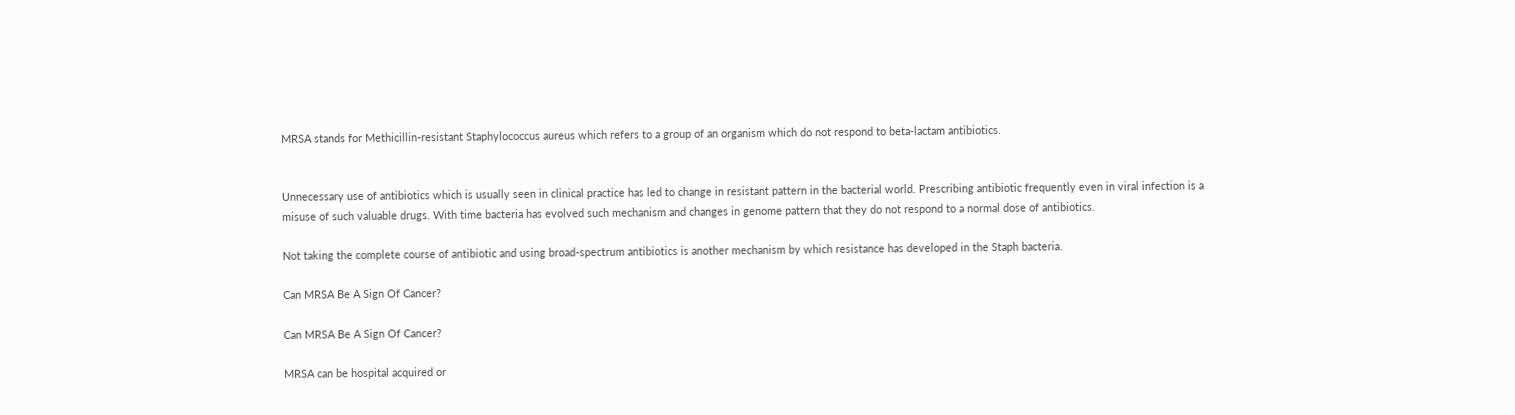MRSA stands for Methicillin-resistant Staphylococcus aureus which refers to a group of an organism which do not respond to beta-lactam antibiotics.


Unnecessary use of antibiotics which is usually seen in clinical practice has led to change in resistant pattern in the bacterial world. Prescribing antibiotic frequently even in viral infection is a misuse of such valuable drugs. With time bacteria has evolved such mechanism and changes in genome pattern that they do not respond to a normal dose of antibiotics.

Not taking the complete course of antibiotic and using broad-spectrum antibiotics is another mechanism by which resistance has developed in the Staph bacteria.

Can MRSA Be A Sign Of Cancer?

Can MRSA Be A Sign Of Cancer?

MRSA can be hospital acquired or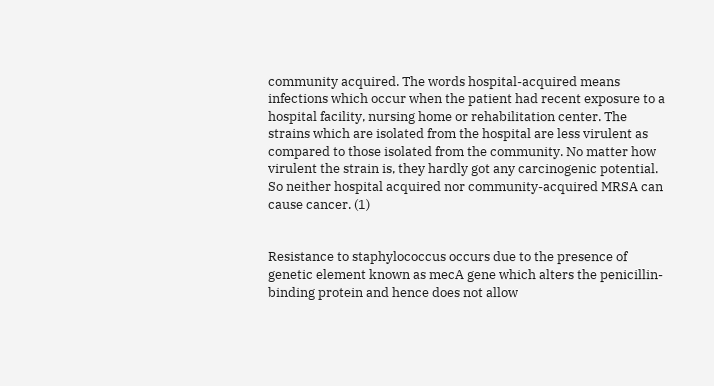community acquired. The words hospital-acquired means infections which occur when the patient had recent exposure to a hospital facility, nursing home or rehabilitation center. The strains which are isolated from the hospital are less virulent as compared to those isolated from the community. No matter how virulent the strain is, they hardly got any carcinogenic potential. So neither hospital acquired nor community-acquired MRSA can cause cancer. (1)


Resistance to staphylococcus occurs due to the presence of genetic element known as mecA gene which alters the penicillin-binding protein and hence does not allow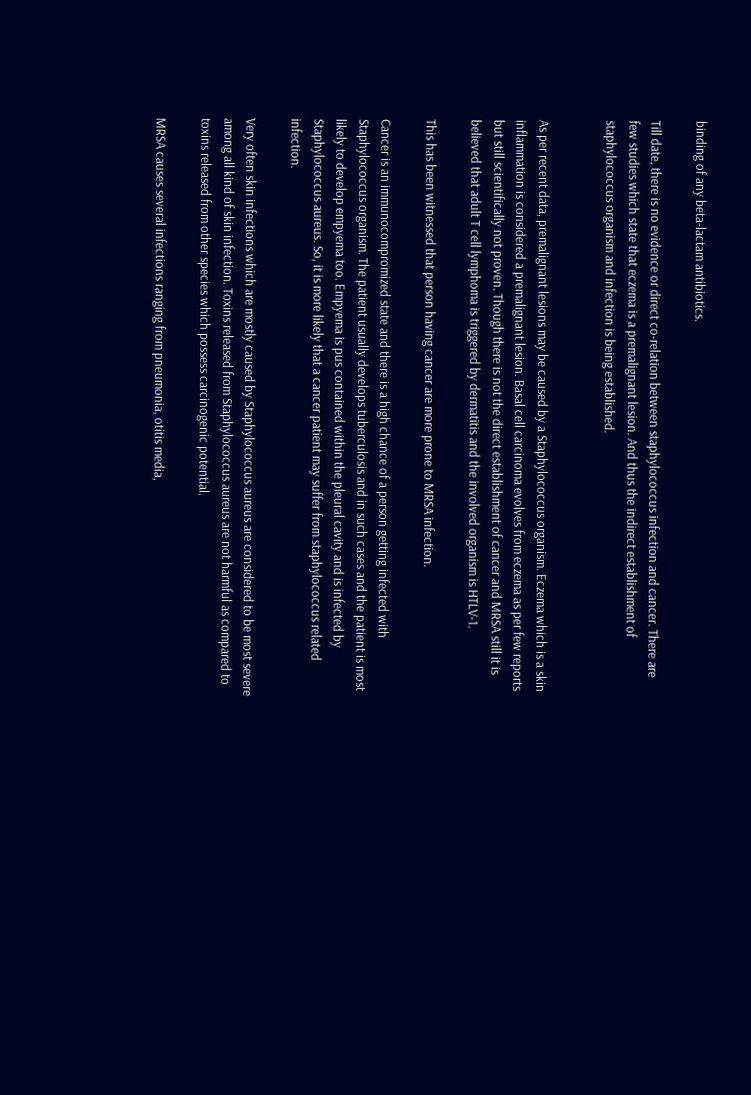binding of any beta-lactam antibiotics.

Till date, there is no evidence or direct co-relation between staphylococcus infection and cancer. There are few studies which state that eczema is a premalignant lesion. And thus the indirect establishment of staphylococcus organism and infection is being established.


As per recent data, premalignant lesions may be caused by a Staphylococcus organism. Eczema which is a skin inflammation is considered a premalignant lesion. Basal cell carcinoma evolves from eczema as per few reports but still scientifically not proven. Though there is not the direct establishment of cancer and MRSA still it is believed that adult T cell lymphoma is triggered by dermatitis and the involved organism is HTLV-1.

This has been witnessed that person having cancer are more prone to MRSA infection.

Cancer is an immunocompromized state and there is a high chance of a person getting infected with Staphylococcus organism. The patient usually develops tuberculosis and in such cases and the patient is most likely to develop empyema too. Empyema is pus contained within the pleural cavity and is infected by Staphylococcus aureus. So, it is more likely that a cancer patient may suffer from staphylococcus related infection.

Very often skin infections which are mostly caused by Staphylococcus aureus are considered to be most severe among all kind of skin infection. Toxins released from Staphylococcus aureus are not harmful as compared to toxins released from other species which possess carcinogenic potential.

MRSA causes several infections ranging from pneumonia, otitis media,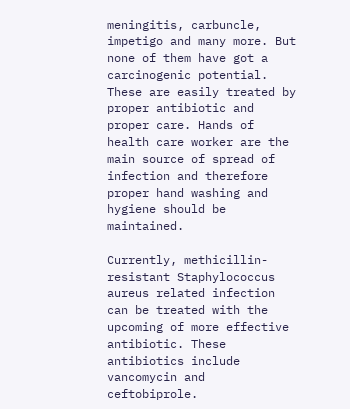meningitis, carbuncle, impetigo and many more. But none of them have got a carcinogenic potential. These are easily treated by proper antibiotic and proper care. Hands of health care worker are the main source of spread of infection and therefore proper hand washing and hygiene should be maintained.

Currently, methicillin-resistant Staphylococcus aureus related infection can be treated with the upcoming of more effective antibiotic. These antibiotics include vancomycin and ceftobiprole.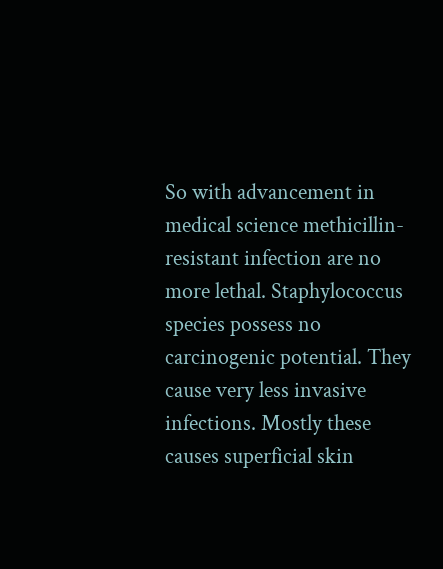So with advancement in medical science methicillin-resistant infection are no more lethal. Staphylococcus species possess no carcinogenic potential. They cause very less invasive infections. Mostly these causes superficial skin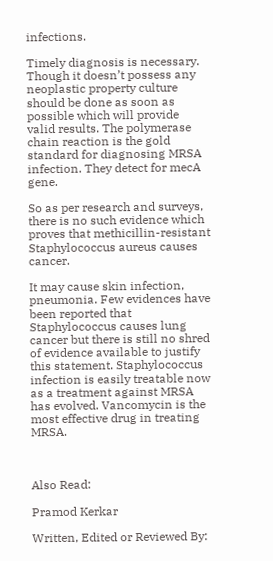infections.

Timely diagnosis is necessary. Though it doesn’t possess any neoplastic property culture should be done as soon as possible which will provide valid results. The polymerase chain reaction is the gold standard for diagnosing MRSA infection. They detect for mecA gene.

So as per research and surveys, there is no such evidence which proves that methicillin-resistant Staphylococcus aureus causes cancer.

It may cause skin infection, pneumonia. Few evidences have been reported that Staphylococcus causes lung cancer but there is still no shred of evidence available to justify this statement. Staphylococcus infection is easily treatable now as a treatment against MRSA has evolved. Vancomycin is the most effective drug in treating MRSA.



Also Read:

Pramod Kerkar

Written, Edited or Reviewed By: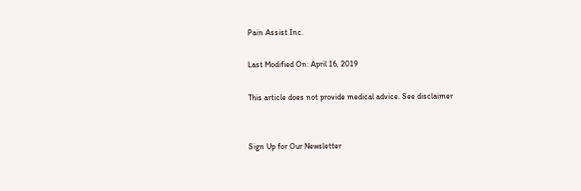Pain Assist Inc.

Last Modified On: April 16, 2019

This article does not provide medical advice. See disclaimer


Sign Up for Our Newsletter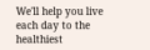We'll help you live each day to the healthiest